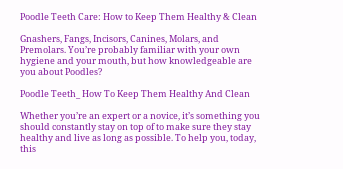Poodle Teeth Care: How to Keep Them Healthy & Clean

Gnashers, Fangs, Incisors, Canines, Molars, and Premolars. You’re probably familiar with your own hygiene and your mouth, but how knowledgeable are you about Poodles?

Poodle Teeth_ How To Keep Them Healthy And Clean

Whether you’re an expert or a novice, it’s something you should constantly stay on top of to make sure they stay healthy and live as long as possible. To help you, today, this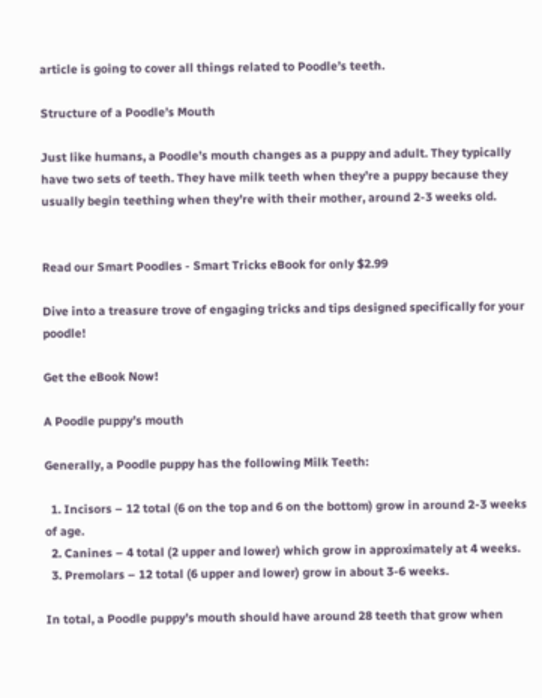article is going to cover all things related to Poodle’s teeth.

Structure of a Poodle’s Mouth

Just like humans, a Poodle’s mouth changes as a puppy and adult. They typically have two sets of teeth. They have milk teeth when they’re a puppy because they usually begin teething when they’re with their mother, around 2-3 weeks old.


Read our Smart Poodles - Smart Tricks eBook for only $2.99

Dive into a treasure trove of engaging tricks and tips designed specifically for your poodle!

Get the eBook Now!

A Poodle puppy’s mouth

Generally, a Poodle puppy has the following Milk Teeth:

  1. Incisors – 12 total (6 on the top and 6 on the bottom) grow in around 2-3 weeks of age.
  2. Canines – 4 total (2 upper and lower) which grow in approximately at 4 weeks.
  3. Premolars – 12 total (6 upper and lower) grow in about 3-6 weeks.

In total, a Poodle puppy’s mouth should have around 28 teeth that grow when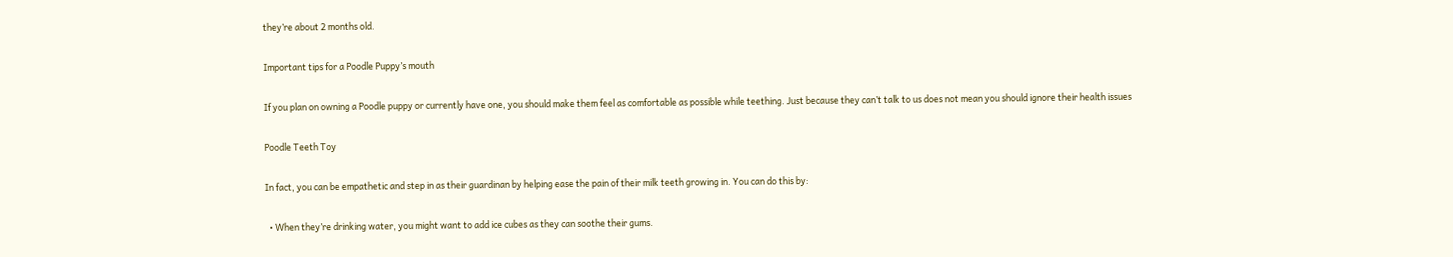they’re about 2 months old.

Important tips for a Poodle Puppy’s mouth

If you plan on owning a Poodle puppy or currently have one, you should make them feel as comfortable as possible while teething. Just because they can’t talk to us does not mean you should ignore their health issues

Poodle Teeth Toy

In fact, you can be empathetic and step in as their guardinan by helping ease the pain of their milk teeth growing in. You can do this by:

  • When they’re drinking water, you might want to add ice cubes as they can soothe their gums.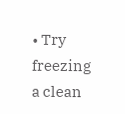• Try freezing a clean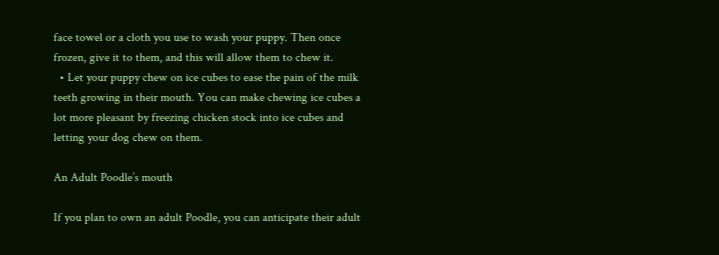face towel or a cloth you use to wash your puppy. Then once frozen, give it to them, and this will allow them to chew it.
  • Let your puppy chew on ice cubes to ease the pain of the milk teeth growing in their mouth. You can make chewing ice cubes a lot more pleasant by freezing chicken stock into ice cubes and letting your dog chew on them.

An Adult Poodle’s mouth

If you plan to own an adult Poodle, you can anticipate their adult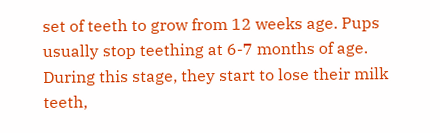set of teeth to grow from 12 weeks age. Pups usually stop teething at 6-7 months of age. During this stage, they start to lose their milk teeth,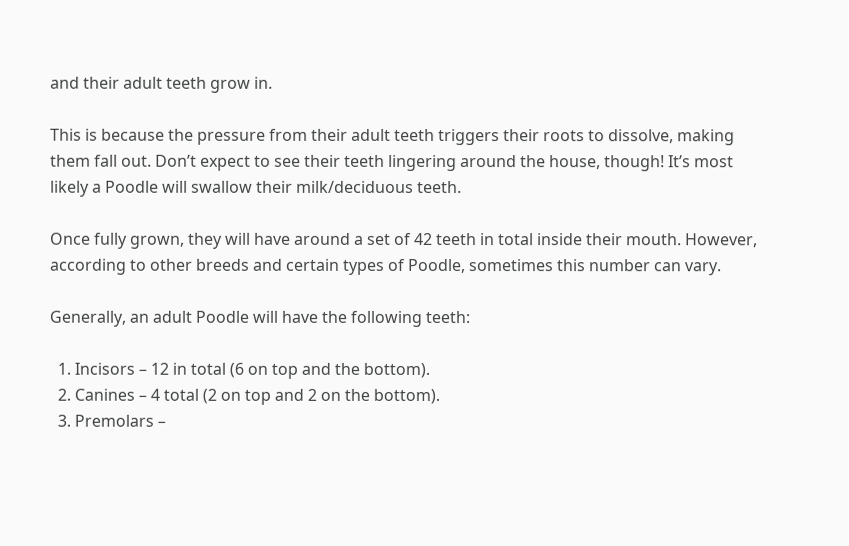and their adult teeth grow in.

This is because the pressure from their adult teeth triggers their roots to dissolve, making them fall out. Don’t expect to see their teeth lingering around the house, though! It’s most likely a Poodle will swallow their milk/deciduous teeth.

Once fully grown, they will have around a set of 42 teeth in total inside their mouth. However, according to other breeds and certain types of Poodle, sometimes this number can vary.

Generally, an adult Poodle will have the following teeth:

  1. Incisors – 12 in total (6 on top and the bottom).
  2. Canines – 4 total (2 on top and 2 on the bottom).
  3. Premolars –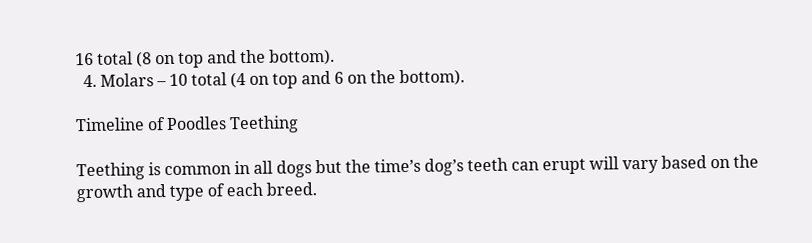16 total (8 on top and the bottom).
  4. Molars – 10 total (4 on top and 6 on the bottom).

Timeline of Poodles Teething

Teething is common in all dogs but the time’s dog’s teeth can erupt will vary based on the growth and type of each breed.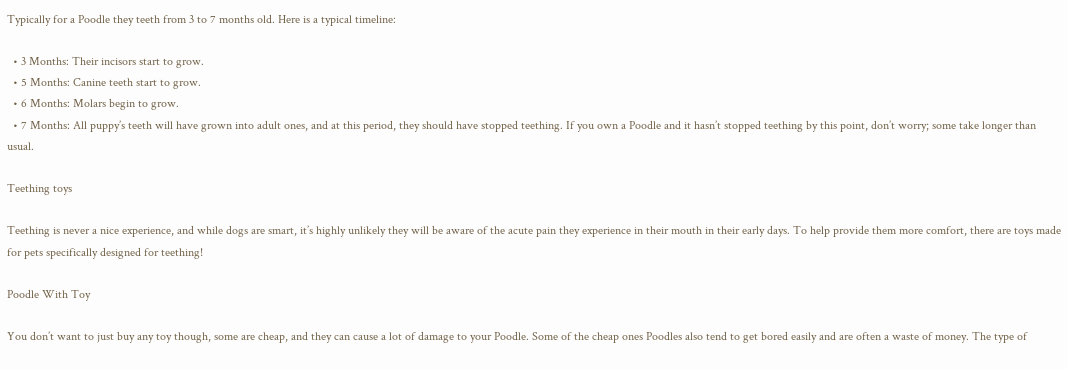Typically for a Poodle they teeth from 3 to 7 months old. Here is a typical timeline:

  • 3 Months: Their incisors start to grow.
  • 5 Months: Canine teeth start to grow.
  • 6 Months: Molars begin to grow.
  • 7 Months: All puppy’s teeth will have grown into adult ones, and at this period, they should have stopped teething. If you own a Poodle and it hasn’t stopped teething by this point, don’t worry; some take longer than usual.

Teething toys

Teething is never a nice experience, and while dogs are smart, it’s highly unlikely they will be aware of the acute pain they experience in their mouth in their early days. To help provide them more comfort, there are toys made for pets specifically designed for teething!

Poodle With Toy

You don’t want to just buy any toy though, some are cheap, and they can cause a lot of damage to your Poodle. Some of the cheap ones Poodles also tend to get bored easily and are often a waste of money. The type of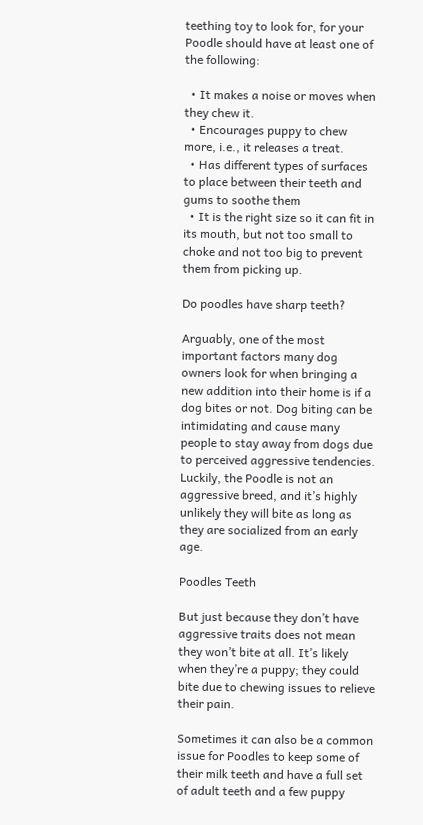teething toy to look for, for your Poodle should have at least one of the following:

  • It makes a noise or moves when they chew it.
  • Encourages puppy to chew more, i.e., it releases a treat.
  • Has different types of surfaces to place between their teeth and gums to soothe them
  • It is the right size so it can fit in its mouth, but not too small to choke and not too big to prevent them from picking up.

Do poodles have sharp teeth?

Arguably, one of the most important factors many dog owners look for when bringing a new addition into their home is if a dog bites or not. Dog biting can be intimidating and cause many people to stay away from dogs due to perceived aggressive tendencies. Luckily, the Poodle is not an aggressive breed, and it’s highly unlikely they will bite as long as they are socialized from an early age.

Poodles Teeth

But just because they don’t have aggressive traits does not mean they won’t bite at all. It’s likely when they’re a puppy; they could bite due to chewing issues to relieve their pain.

Sometimes it can also be a common issue for Poodles to keep some of their milk teeth and have a full set of adult teeth and a few puppy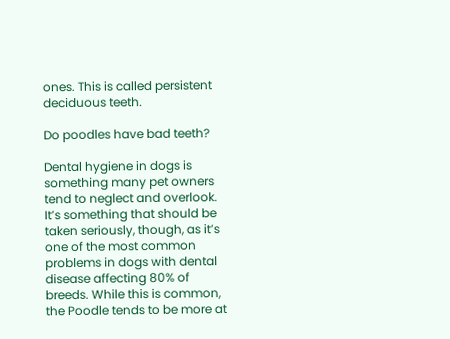ones. This is called persistent deciduous teeth.

Do poodles have bad teeth?

Dental hygiene in dogs is something many pet owners tend to neglect and overlook. It’s something that should be taken seriously, though, as it’s one of the most common problems in dogs with dental disease affecting 80% of breeds. While this is common, the Poodle tends to be more at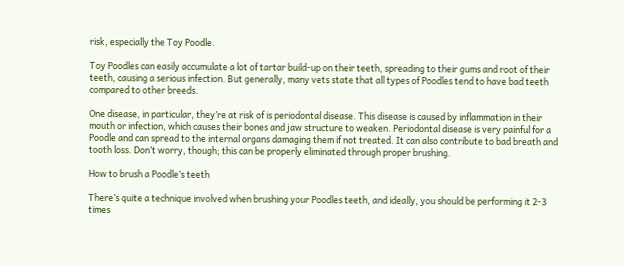risk, especially the Toy Poodle.

Toy Poodles can easily accumulate a lot of tartar build-up on their teeth, spreading to their gums and root of their teeth, causing a serious infection. But generally, many vets state that all types of Poodles tend to have bad teeth compared to other breeds.

One disease, in particular, they’re at risk of is periodontal disease. This disease is caused by inflammation in their mouth or infection, which causes their bones and jaw structure to weaken. Periodontal disease is very painful for a Poodle and can spread to the internal organs damaging them if not treated. It can also contribute to bad breath and tooth loss. Don’t worry, though; this can be properly eliminated through proper brushing.

How to brush a Poodle’s teeth

There’s quite a technique involved when brushing your Poodles teeth, and ideally, you should be performing it 2-3 times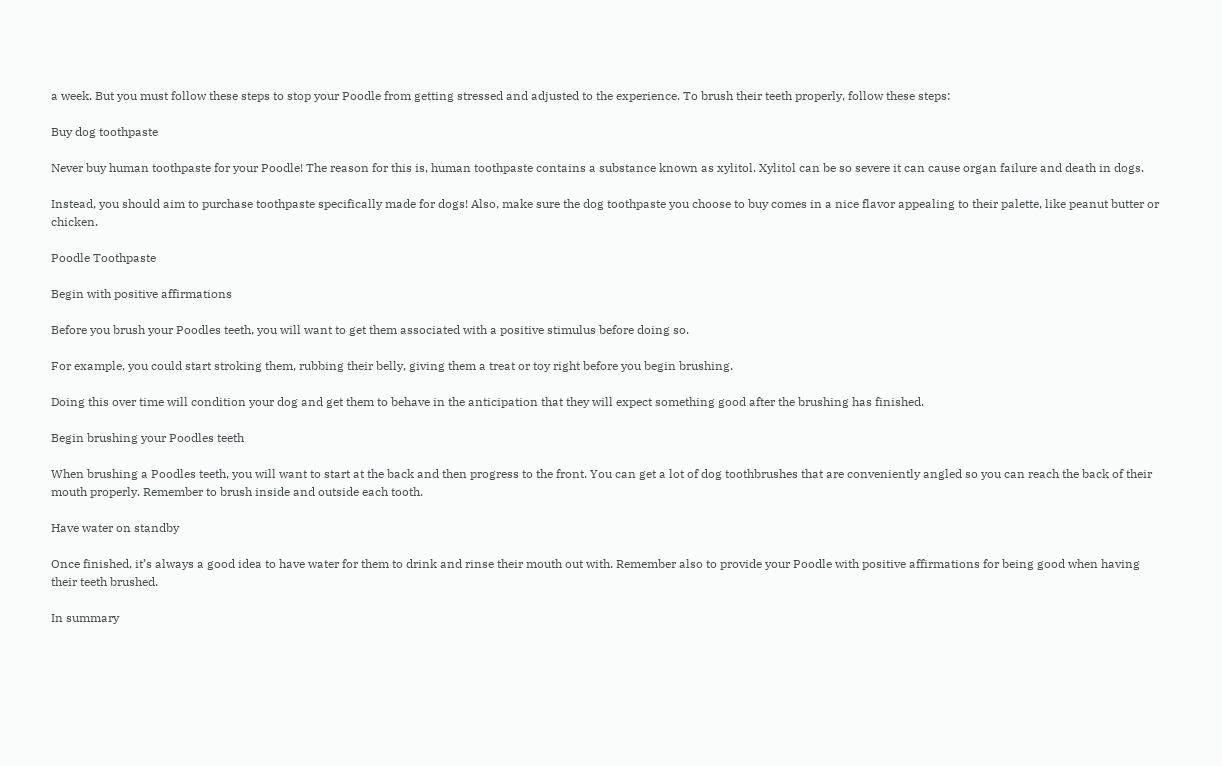a week. But you must follow these steps to stop your Poodle from getting stressed and adjusted to the experience. To brush their teeth properly, follow these steps:

Buy dog toothpaste

Never buy human toothpaste for your Poodle! The reason for this is, human toothpaste contains a substance known as xylitol. Xylitol can be so severe it can cause organ failure and death in dogs.

Instead, you should aim to purchase toothpaste specifically made for dogs! Also, make sure the dog toothpaste you choose to buy comes in a nice flavor appealing to their palette, like peanut butter or chicken.

Poodle Toothpaste

Begin with positive affirmations

Before you brush your Poodles teeth, you will want to get them associated with a positive stimulus before doing so.

For example, you could start stroking them, rubbing their belly, giving them a treat or toy right before you begin brushing.

Doing this over time will condition your dog and get them to behave in the anticipation that they will expect something good after the brushing has finished.

Begin brushing your Poodles teeth

When brushing a Poodles teeth, you will want to start at the back and then progress to the front. You can get a lot of dog toothbrushes that are conveniently angled so you can reach the back of their mouth properly. Remember to brush inside and outside each tooth.

Have water on standby

Once finished, it’s always a good idea to have water for them to drink and rinse their mouth out with. Remember also to provide your Poodle with positive affirmations for being good when having their teeth brushed.

In summary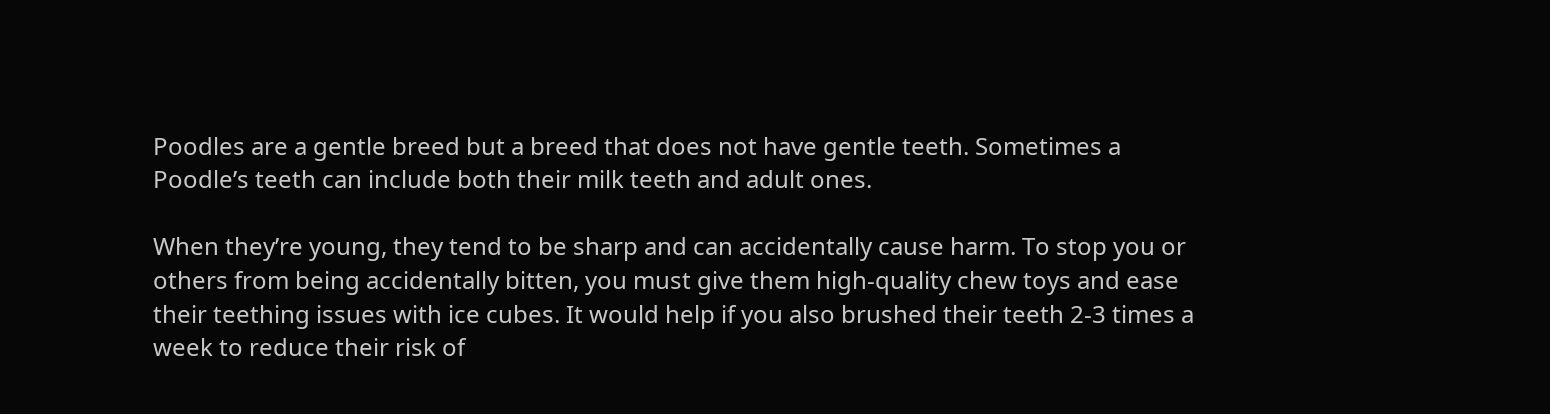Poodles are a gentle breed but a breed that does not have gentle teeth. Sometimes a Poodle’s teeth can include both their milk teeth and adult ones.

When they’re young, they tend to be sharp and can accidentally cause harm. To stop you or others from being accidentally bitten, you must give them high-quality chew toys and ease their teething issues with ice cubes. It would help if you also brushed their teeth 2-3 times a week to reduce their risk of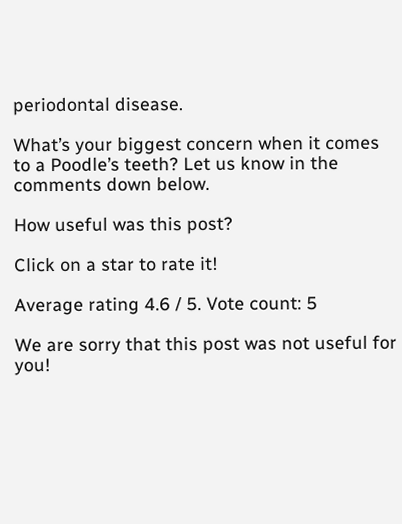periodontal disease.

What’s your biggest concern when it comes to a Poodle’s teeth? Let us know in the comments down below.

How useful was this post?

Click on a star to rate it!

Average rating 4.6 / 5. Vote count: 5

We are sorry that this post was not useful for you!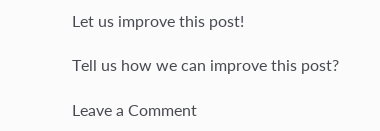Let us improve this post!

Tell us how we can improve this post?

Leave a Comment